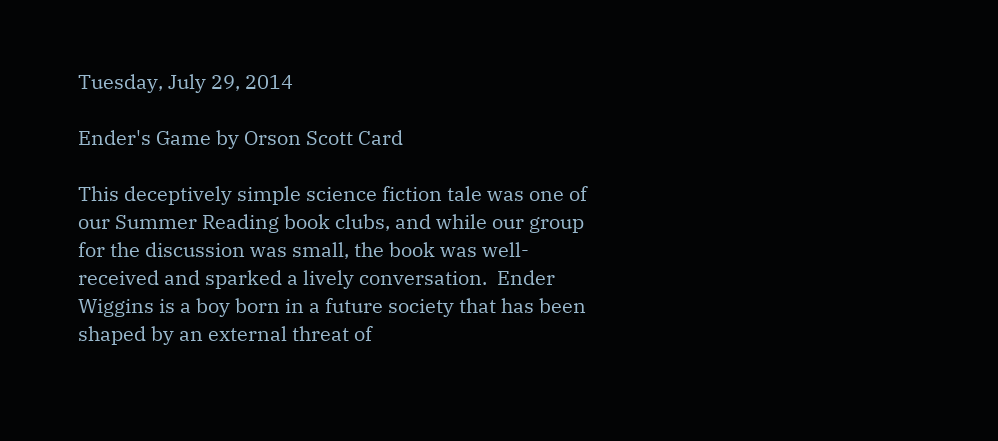Tuesday, July 29, 2014

Ender's Game by Orson Scott Card

This deceptively simple science fiction tale was one of our Summer Reading book clubs, and while our group for the discussion was small, the book was well-received and sparked a lively conversation.  Ender Wiggins is a boy born in a future society that has been shaped by an external threat of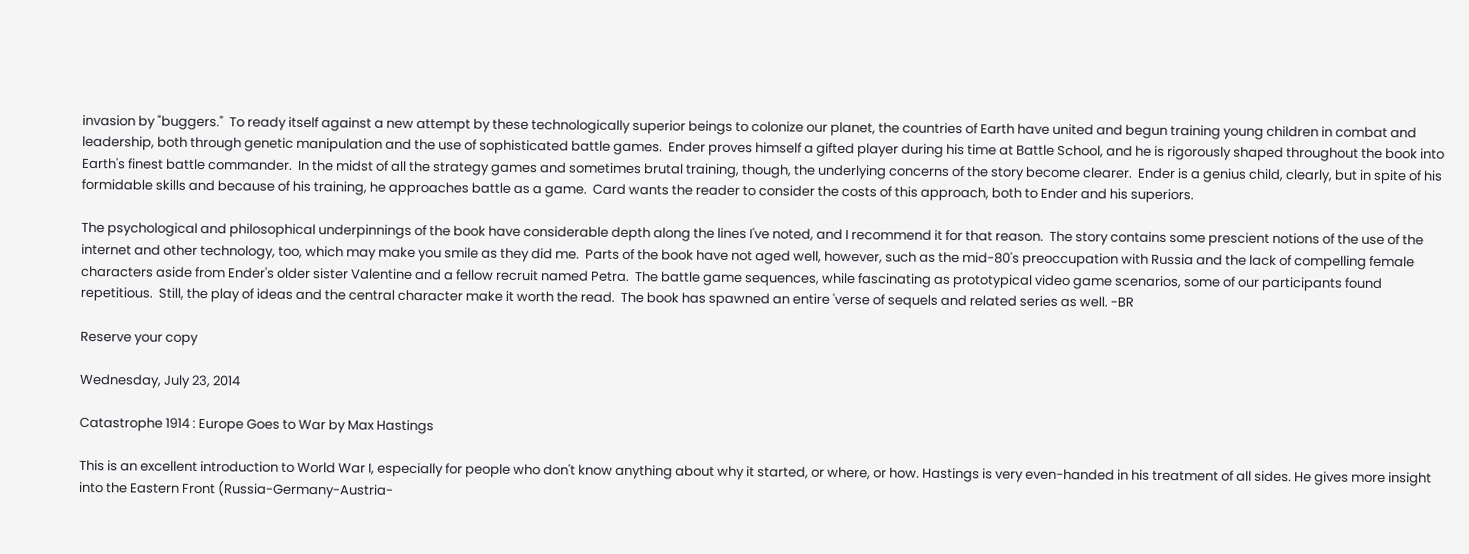invasion by "buggers."  To ready itself against a new attempt by these technologically superior beings to colonize our planet, the countries of Earth have united and begun training young children in combat and leadership, both through genetic manipulation and the use of sophisticated battle games.  Ender proves himself a gifted player during his time at Battle School, and he is rigorously shaped throughout the book into Earth's finest battle commander.  In the midst of all the strategy games and sometimes brutal training, though, the underlying concerns of the story become clearer.  Ender is a genius child, clearly, but in spite of his formidable skills and because of his training, he approaches battle as a game.  Card wants the reader to consider the costs of this approach, both to Ender and his superiors.

The psychological and philosophical underpinnings of the book have considerable depth along the lines I've noted, and I recommend it for that reason.  The story contains some prescient notions of the use of the internet and other technology, too, which may make you smile as they did me.  Parts of the book have not aged well, however, such as the mid-80's preoccupation with Russia and the lack of compelling female characters aside from Ender's older sister Valentine and a fellow recruit named Petra.  The battle game sequences, while fascinating as prototypical video game scenarios, some of our participants found repetitious.  Still, the play of ideas and the central character make it worth the read.  The book has spawned an entire 'verse of sequels and related series as well. -BR

Reserve your copy

Wednesday, July 23, 2014

Catastrophe 1914 : Europe Goes to War by Max Hastings

This is an excellent introduction to World War I, especially for people who don't know anything about why it started, or where, or how. Hastings is very even-handed in his treatment of all sides. He gives more insight into the Eastern Front (Russia-Germany-Austria-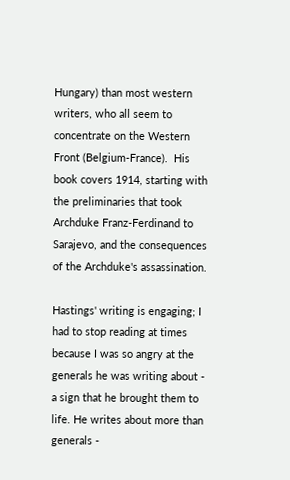Hungary) than most western writers, who all seem to concentrate on the Western Front (Belgium-France).  His book covers 1914, starting with the preliminaries that took Archduke Franz-Ferdinand to Sarajevo, and the consequences of the Archduke's assassination.

Hastings' writing is engaging; I had to stop reading at times because I was so angry at the generals he was writing about - a sign that he brought them to life. He writes about more than generals -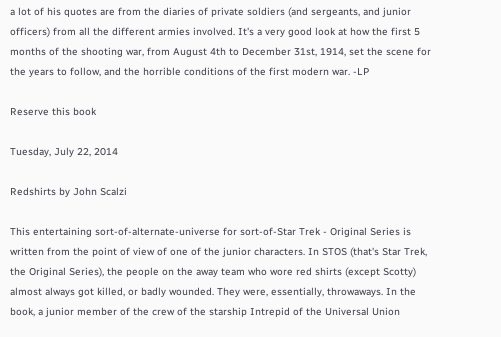a lot of his quotes are from the diaries of private soldiers (and sergeants, and junior officers) from all the different armies involved. It's a very good look at how the first 5 months of the shooting war, from August 4th to December 31st, 1914, set the scene for the years to follow, and the horrible conditions of the first modern war. -LP

Reserve this book

Tuesday, July 22, 2014

Redshirts by John Scalzi

This entertaining sort-of-alternate-universe for sort-of-Star Trek - Original Series is written from the point of view of one of the junior characters. In STOS (that's Star Trek, the Original Series), the people on the away team who wore red shirts (except Scotty) almost always got killed, or badly wounded. They were, essentially, throwaways. In the book, a junior member of the crew of the starship Intrepid of the Universal Union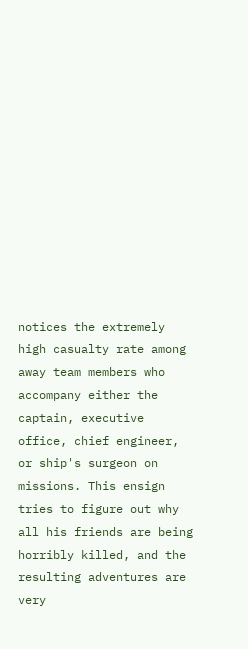notices the extremely high casualty rate among away team members who accompany either the captain, executive office, chief engineer, or ship's surgeon on missions. This ensign tries to figure out why all his friends are being horribly killed, and the resulting adventures are very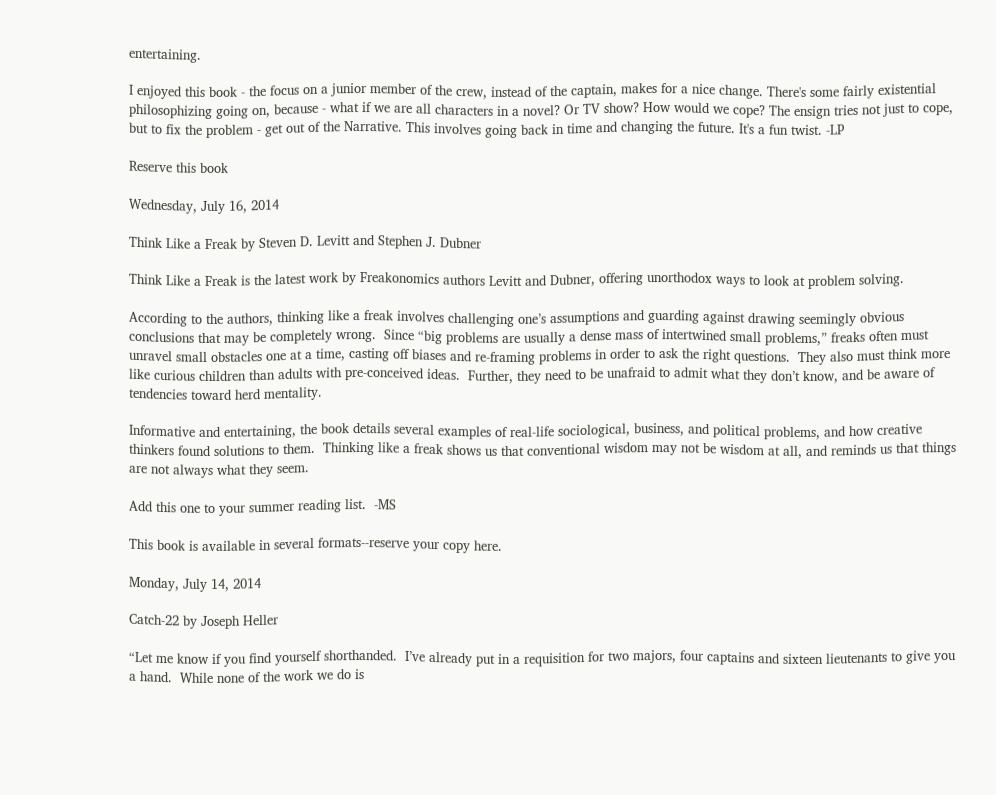entertaining.

I enjoyed this book - the focus on a junior member of the crew, instead of the captain, makes for a nice change. There's some fairly existential philosophizing going on, because - what if we are all characters in a novel? Or TV show? How would we cope? The ensign tries not just to cope, but to fix the problem - get out of the Narrative. This involves going back in time and changing the future. It's a fun twist. -LP

Reserve this book

Wednesday, July 16, 2014

Think Like a Freak by Steven D. Levitt and Stephen J. Dubner

Think Like a Freak is the latest work by Freakonomics authors Levitt and Dubner, offering unorthodox ways to look at problem solving.

According to the authors, thinking like a freak involves challenging one’s assumptions and guarding against drawing seemingly obvious conclusions that may be completely wrong.  Since “big problems are usually a dense mass of intertwined small problems,” freaks often must unravel small obstacles one at a time, casting off biases and re-framing problems in order to ask the right questions.  They also must think more like curious children than adults with pre-conceived ideas.  Further, they need to be unafraid to admit what they don’t know, and be aware of tendencies toward herd mentality.

Informative and entertaining, the book details several examples of real-life sociological, business, and political problems, and how creative thinkers found solutions to them.  Thinking like a freak shows us that conventional wisdom may not be wisdom at all, and reminds us that things are not always what they seem.

Add this one to your summer reading list.  -MS

This book is available in several formats--reserve your copy here.

Monday, July 14, 2014

Catch-22 by Joseph Heller

“Let me know if you find yourself shorthanded.  I’ve already put in a requisition for two majors, four captains and sixteen lieutenants to give you a hand.  While none of the work we do is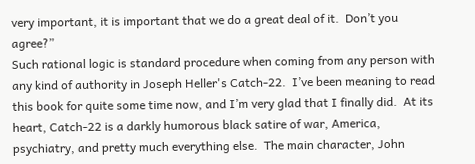very important, it is important that we do a great deal of it.  Don’t you agree?”
Such rational logic is standard procedure when coming from any person with any kind of authority in Joseph Heller's Catch-22.  I’ve been meaning to read this book for quite some time now, and I’m very glad that I finally did.  At its heart, Catch-22 is a darkly humorous black satire of war, America, psychiatry, and pretty much everything else.  The main character, John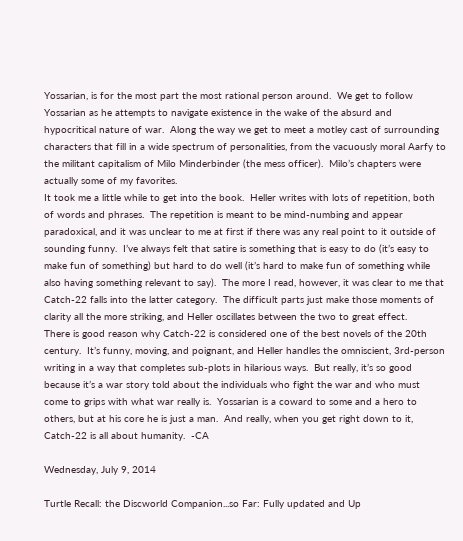Yossarian, is for the most part the most rational person around.  We get to follow Yossarian as he attempts to navigate existence in the wake of the absurd and hypocritical nature of war.  Along the way we get to meet a motley cast of surrounding characters that fill in a wide spectrum of personalities, from the vacuously moral Aarfy to the militant capitalism of Milo Minderbinder (the mess officer).  Milo’s chapters were actually some of my favorites.
It took me a little while to get into the book.  Heller writes with lots of repetition, both of words and phrases.  The repetition is meant to be mind-numbing and appear paradoxical, and it was unclear to me at first if there was any real point to it outside of sounding funny.  I’ve always felt that satire is something that is easy to do (it’s easy to make fun of something) but hard to do well (it’s hard to make fun of something while also having something relevant to say).  The more I read, however, it was clear to me that Catch-22 falls into the latter category.  The difficult parts just make those moments of clarity all the more striking, and Heller oscillates between the two to great effect.
There is good reason why Catch-22 is considered one of the best novels of the 20th century.  It’s funny, moving, and poignant, and Heller handles the omniscient, 3rd-person writing in a way that completes sub-plots in hilarious ways.  But really, it’s so good because it’s a war story told about the individuals who fight the war and who must come to grips with what war really is.  Yossarian is a coward to some and a hero to others, but at his core he is just a man.  And really, when you get right down to it, Catch-22 is all about humanity.  -CA

Wednesday, July 9, 2014

Turtle Recall: the Discworld Companion...so Far: Fully updated and Up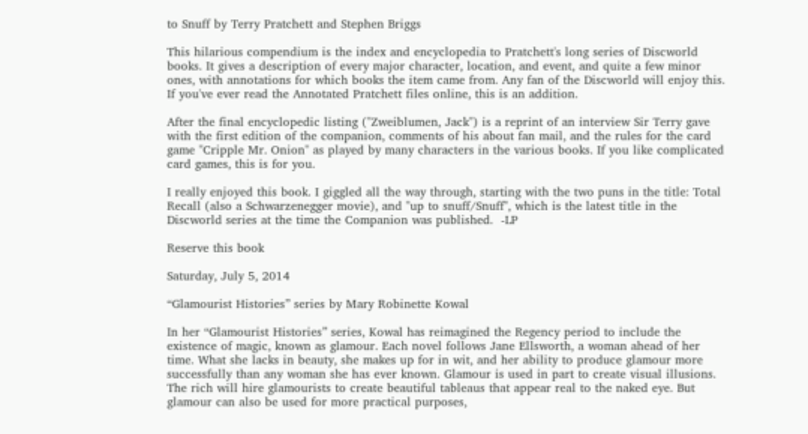to Snuff by Terry Pratchett and Stephen Briggs

This hilarious compendium is the index and encyclopedia to Pratchett's long series of Discworld books. It gives a description of every major character, location, and event, and quite a few minor ones, with annotations for which books the item came from. Any fan of the Discworld will enjoy this. If you've ever read the Annotated Pratchett files online, this is an addition.

After the final encyclopedic listing ("Zweiblumen, Jack") is a reprint of an interview Sir Terry gave with the first edition of the companion, comments of his about fan mail, and the rules for the card game "Cripple Mr. Onion" as played by many characters in the various books. If you like complicated card games, this is for you.

I really enjoyed this book. I giggled all the way through, starting with the two puns in the title: Total Recall (also a Schwarzenegger movie), and "up to snuff/Snuff", which is the latest title in the Discworld series at the time the Companion was published.  -LP

Reserve this book

Saturday, July 5, 2014

“Glamourist Histories” series by Mary Robinette Kowal

In her “Glamourist Histories” series, Kowal has reimagined the Regency period to include the existence of magic, known as glamour. Each novel follows Jane Ellsworth, a woman ahead of her time. What she lacks in beauty, she makes up for in wit, and her ability to produce glamour more successfully than any woman she has ever known. Glamour is used in part to create visual illusions. The rich will hire glamourists to create beautiful tableaus that appear real to the naked eye. But glamour can also be used for more practical purposes,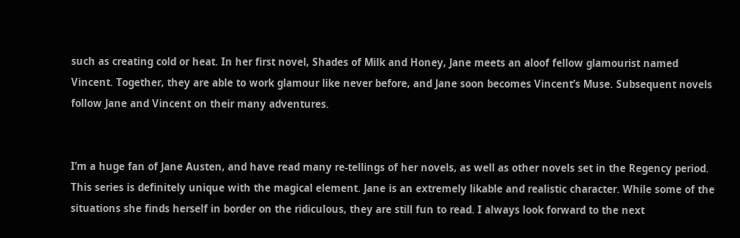such as creating cold or heat. In her first novel, Shades of Milk and Honey, Jane meets an aloof fellow glamourist named Vincent. Together, they are able to work glamour like never before, and Jane soon becomes Vincent’s Muse. Subsequent novels follow Jane and Vincent on their many adventures.


I’m a huge fan of Jane Austen, and have read many re-tellings of her novels, as well as other novels set in the Regency period. This series is definitely unique with the magical element. Jane is an extremely likable and realistic character. While some of the situations she finds herself in border on the ridiculous, they are still fun to read. I always look forward to the next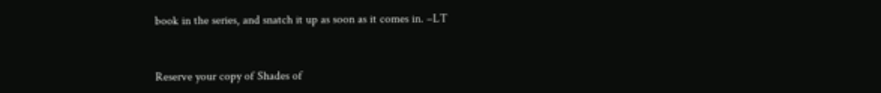book in the series, and snatch it up as soon as it comes in. –LT


Reserve your copy of Shades of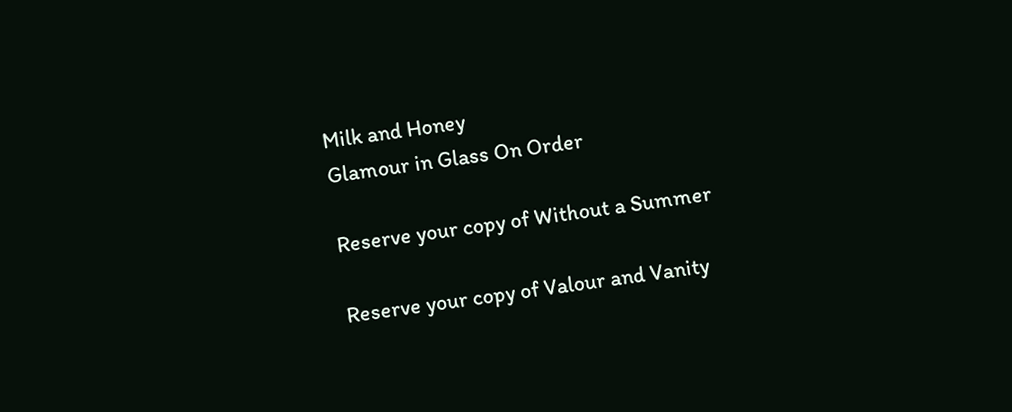Milk and Honey
Glamour in Glass On Order

Reserve your copy of Without a Summer

Reserve your copy of Valour and Vanity